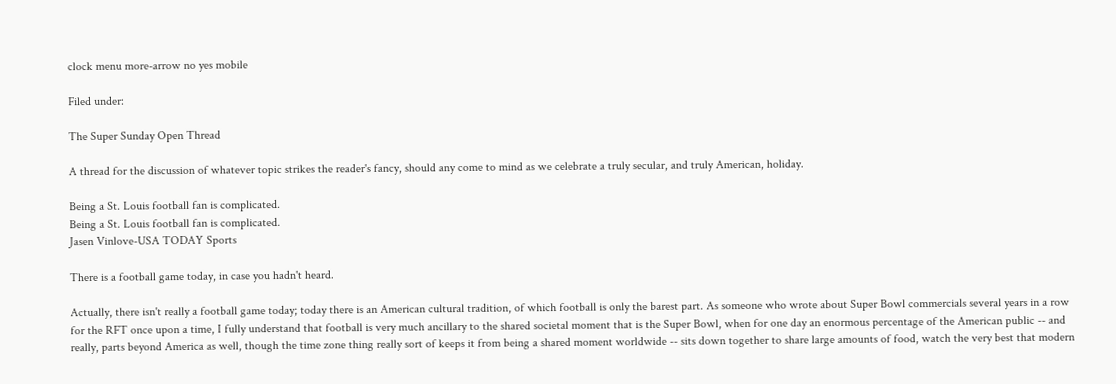clock menu more-arrow no yes mobile

Filed under:

The Super Sunday Open Thread

A thread for the discussion of whatever topic strikes the reader's fancy, should any come to mind as we celebrate a truly secular, and truly American, holiday.

Being a St. Louis football fan is complicated.
Being a St. Louis football fan is complicated.
Jasen Vinlove-USA TODAY Sports

There is a football game today, in case you hadn't heard.

Actually, there isn't really a football game today; today there is an American cultural tradition, of which football is only the barest part. As someone who wrote about Super Bowl commercials several years in a row for the RFT once upon a time, I fully understand that football is very much ancillary to the shared societal moment that is the Super Bowl, when for one day an enormous percentage of the American public -- and really, parts beyond America as well, though the time zone thing really sort of keeps it from being a shared moment worldwide -- sits down together to share large amounts of food, watch the very best that modern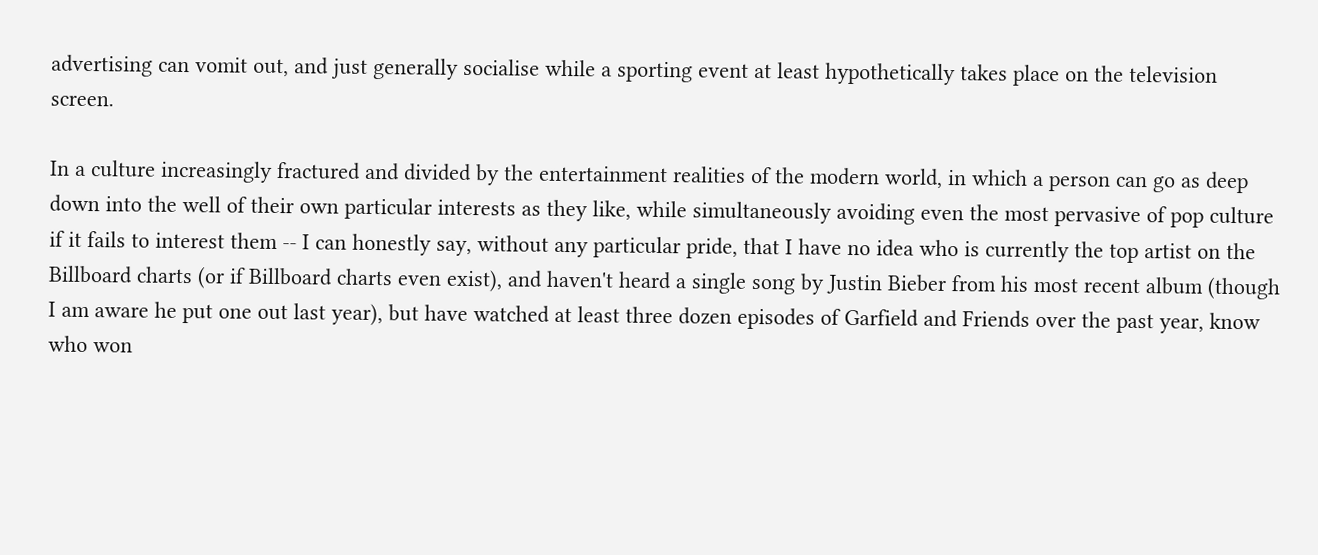advertising can vomit out, and just generally socialise while a sporting event at least hypothetically takes place on the television screen.

In a culture increasingly fractured and divided by the entertainment realities of the modern world, in which a person can go as deep down into the well of their own particular interests as they like, while simultaneously avoiding even the most pervasive of pop culture if it fails to interest them -- I can honestly say, without any particular pride, that I have no idea who is currently the top artist on the Billboard charts (or if Billboard charts even exist), and haven't heard a single song by Justin Bieber from his most recent album (though I am aware he put one out last year), but have watched at least three dozen episodes of Garfield and Friends over the past year, know who won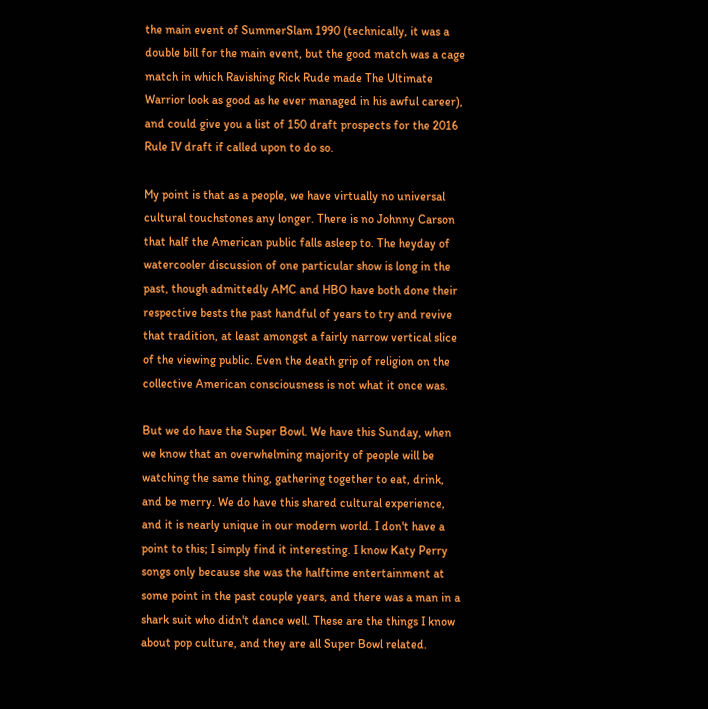the main event of SummerSlam 1990 (technically, it was a double bill for the main event, but the good match was a cage match in which Ravishing Rick Rude made The Ultimate Warrior look as good as he ever managed in his awful career), and could give you a list of 150 draft prospects for the 2016 Rule IV draft if called upon to do so.

My point is that as a people, we have virtually no universal cultural touchstones any longer. There is no Johnny Carson that half the American public falls asleep to. The heyday of watercooler discussion of one particular show is long in the past, though admittedly AMC and HBO have both done their respective bests the past handful of years to try and revive that tradition, at least amongst a fairly narrow vertical slice of the viewing public. Even the death grip of religion on the collective American consciousness is not what it once was.

But we do have the Super Bowl. We have this Sunday, when we know that an overwhelming majority of people will be watching the same thing, gathering together to eat, drink, and be merry. We do have this shared cultural experience, and it is nearly unique in our modern world. I don't have a point to this; I simply find it interesting. I know Katy Perry songs only because she was the halftime entertainment at some point in the past couple years, and there was a man in a shark suit who didn't dance well. These are the things I know about pop culture, and they are all Super Bowl related.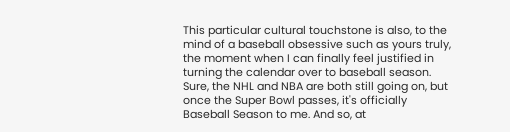This particular cultural touchstone is also, to the mind of a baseball obsessive such as yours truly, the moment when I can finally feel justified in turning the calendar over to baseball season. Sure, the NHL and NBA are both still going on, but once the Super Bowl passes, it's officially Baseball Season to me. And so, at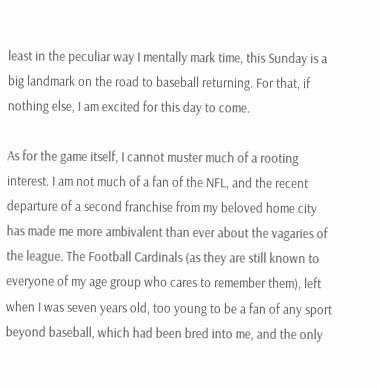least in the peculiar way I mentally mark time, this Sunday is a big landmark on the road to baseball returning. For that, if nothing else, I am excited for this day to come.

As for the game itself, I cannot muster much of a rooting interest. I am not much of a fan of the NFL, and the recent departure of a second franchise from my beloved home city has made me more ambivalent than ever about the vagaries of the league. The Football Cardinals (as they are still known to everyone of my age group who cares to remember them), left when I was seven years old, too young to be a fan of any sport beyond baseball, which had been bred into me, and the only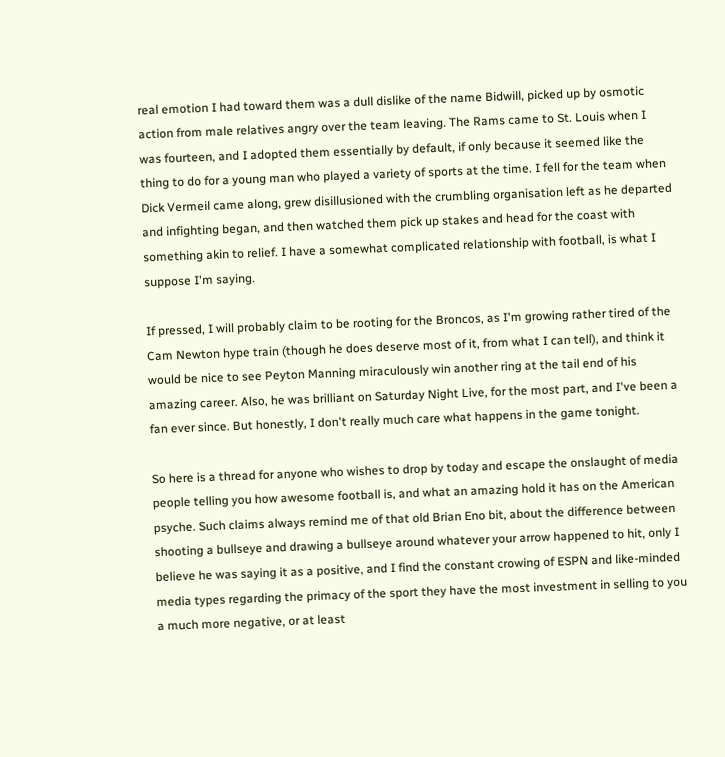real emotion I had toward them was a dull dislike of the name Bidwill, picked up by osmotic action from male relatives angry over the team leaving. The Rams came to St. Louis when I was fourteen, and I adopted them essentially by default, if only because it seemed like the thing to do for a young man who played a variety of sports at the time. I fell for the team when Dick Vermeil came along, grew disillusioned with the crumbling organisation left as he departed and infighting began, and then watched them pick up stakes and head for the coast with something akin to relief. I have a somewhat complicated relationship with football, is what I suppose I'm saying.

If pressed, I will probably claim to be rooting for the Broncos, as I'm growing rather tired of the Cam Newton hype train (though he does deserve most of it, from what I can tell), and think it would be nice to see Peyton Manning miraculously win another ring at the tail end of his amazing career. Also, he was brilliant on Saturday Night Live, for the most part, and I've been a fan ever since. But honestly, I don't really much care what happens in the game tonight.

So here is a thread for anyone who wishes to drop by today and escape the onslaught of media people telling you how awesome football is, and what an amazing hold it has on the American psyche. Such claims always remind me of that old Brian Eno bit, about the difference between shooting a bullseye and drawing a bullseye around whatever your arrow happened to hit, only I believe he was saying it as a positive, and I find the constant crowing of ESPN and like-minded media types regarding the primacy of the sport they have the most investment in selling to you a much more negative, or at least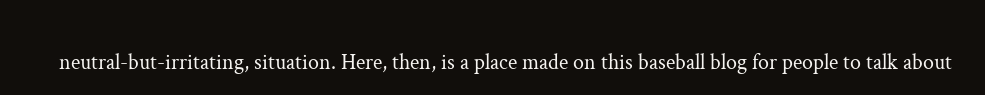neutral-but-irritating, situation. Here, then, is a place made on this baseball blog for people to talk about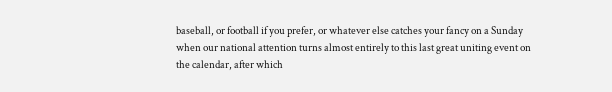baseball, or football if you prefer, or whatever else catches your fancy on a Sunday when our national attention turns almost entirely to this last great uniting event on the calendar, after which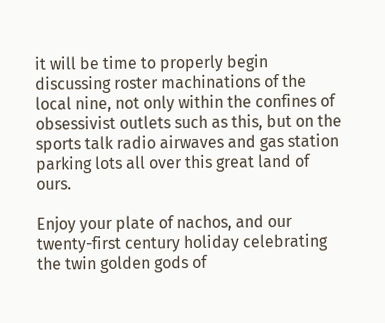it will be time to properly begin discussing roster machinations of the local nine, not only within the confines of obsessivist outlets such as this, but on the sports talk radio airwaves and gas station parking lots all over this great land of ours.

Enjoy your plate of nachos, and our twenty-first century holiday celebrating the twin golden gods of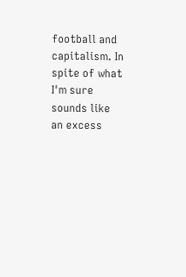football and capitalism. In spite of what I'm sure sounds like an excess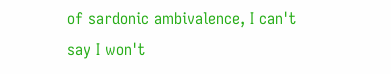of sardonic ambivalence, I can't say I won't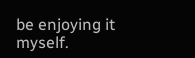be enjoying it myself.